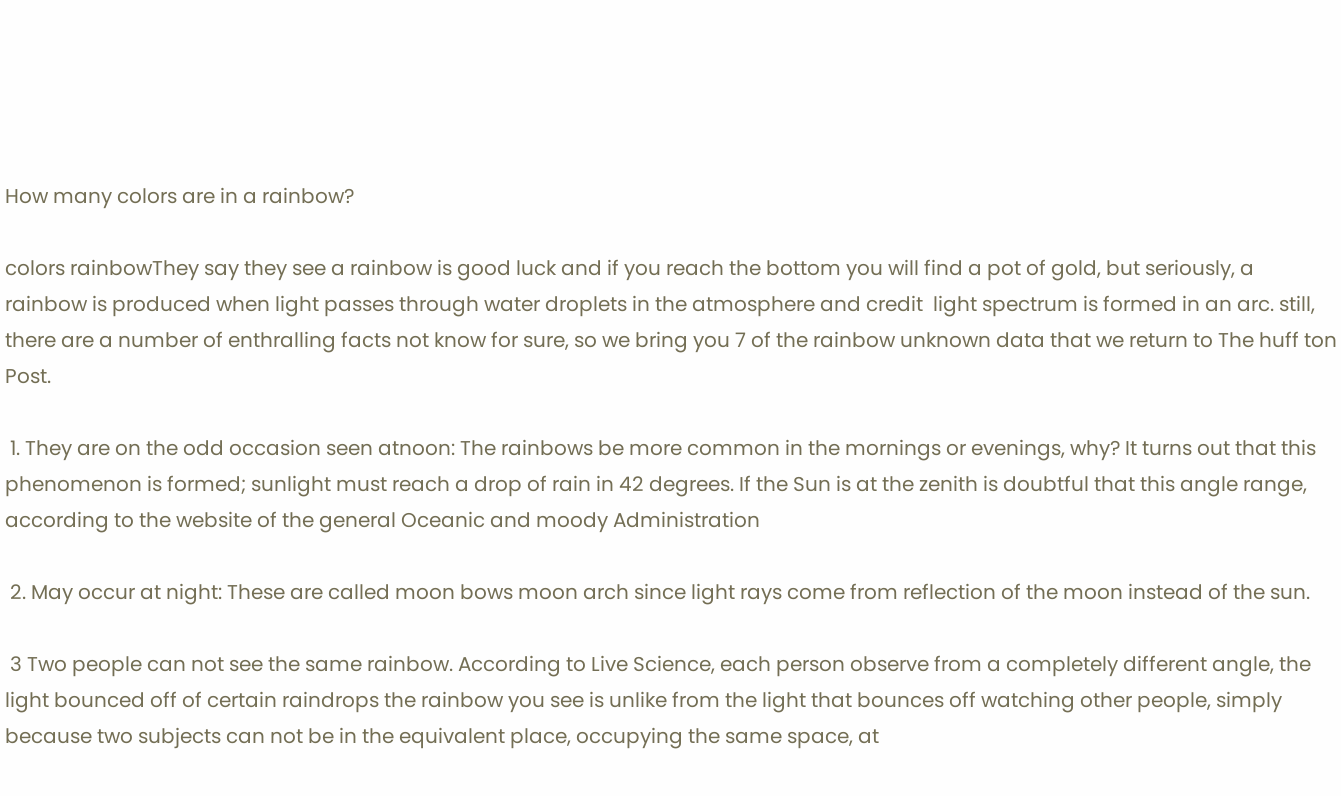How many colors are in a rainbow?

colors rainbowThey say they see a rainbow is good luck and if you reach the bottom you will find a pot of gold, but seriously, a rainbow is produced when light passes through water droplets in the atmosphere and credit  light spectrum is formed in an arc. still, there are a number of enthralling facts not know for sure, so we bring you 7 of the rainbow unknown data that we return to The huff ton Post.

 1. They are on the odd occasion seen atnoon: The rainbows be more common in the mornings or evenings, why? It turns out that this phenomenon is formed; sunlight must reach a drop of rain in 42 degrees. If the Sun is at the zenith is doubtful that this angle range, according to the website of the general Oceanic and moody Administration

 2. May occur at night: These are called moon bows moon arch since light rays come from reflection of the moon instead of the sun.

 3 Two people can not see the same rainbow. According to Live Science, each person observe from a completely different angle, the light bounced off of certain raindrops the rainbow you see is unlike from the light that bounces off watching other people, simply because two subjects can not be in the equivalent place, occupying the same space, at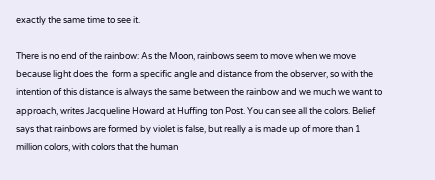exactly the same time to see it.

There is no end of the rainbow: As the Moon, rainbows seem to move when we move because light does the  form a specific angle and distance from the observer, so with the intention of this distance is always the same between the rainbow and we much we want to approach, writes Jacqueline Howard at Huffing ton Post. You can see all the colors. Belief says that rainbows are formed by violet is false, but really a is made up of more than 1 million colors, with colors that the human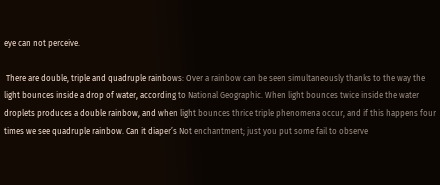eye can not perceive.

 There are double, triple and quadruple rainbows: Over a rainbow can be seen simultaneously thanks to the way the light bounces inside a drop of water, according to National Geographic. When light bounces twice inside the water droplets produces a double rainbow, and when light bounces thrice triple phenomena occur, and if this happens four times we see quadruple rainbow. Can it diaper’s Not enchantment; just you put some fail to observe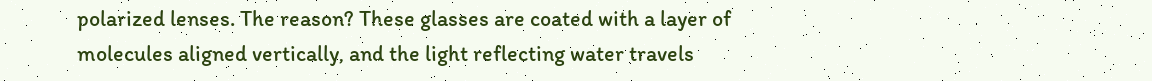polarized lenses. The reason? These glasses are coated with a layer of molecules aligned vertically, and the light reflecting water travels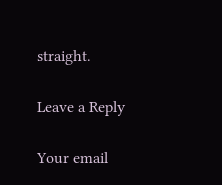straight.

Leave a Reply

Your email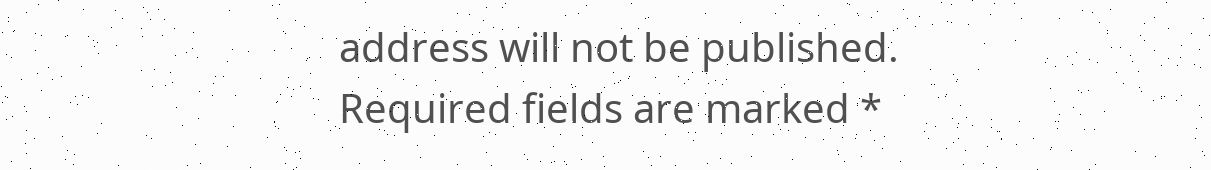address will not be published. Required fields are marked *